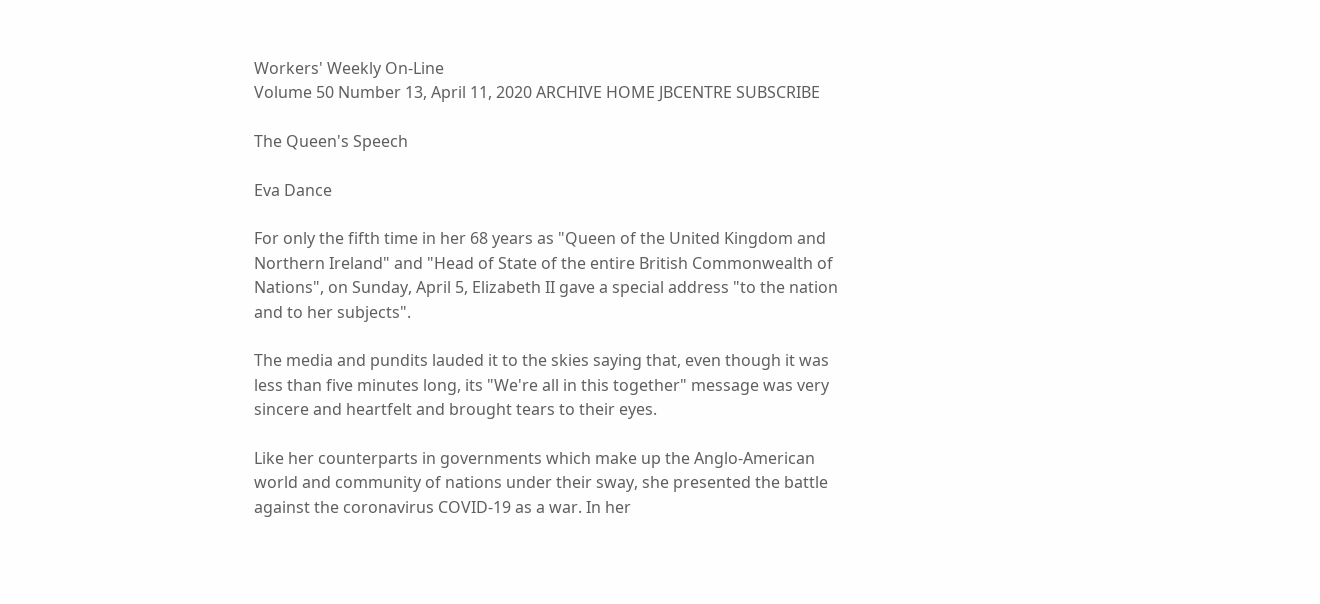Workers' Weekly On-Line
Volume 50 Number 13, April 11, 2020 ARCHIVE HOME JBCENTRE SUBSCRIBE

The Queen's Speech

Eva Dance

For only the fifth time in her 68 years as "Queen of the United Kingdom and Northern Ireland" and "Head of State of the entire British Commonwealth of Nations", on Sunday, April 5, Elizabeth II gave a special address "to the nation and to her subjects".

The media and pundits lauded it to the skies saying that, even though it was less than five minutes long, its "We're all in this together" message was very sincere and heartfelt and brought tears to their eyes.

Like her counterparts in governments which make up the Anglo-American world and community of nations under their sway, she presented the battle against the coronavirus COVID-19 as a war. In her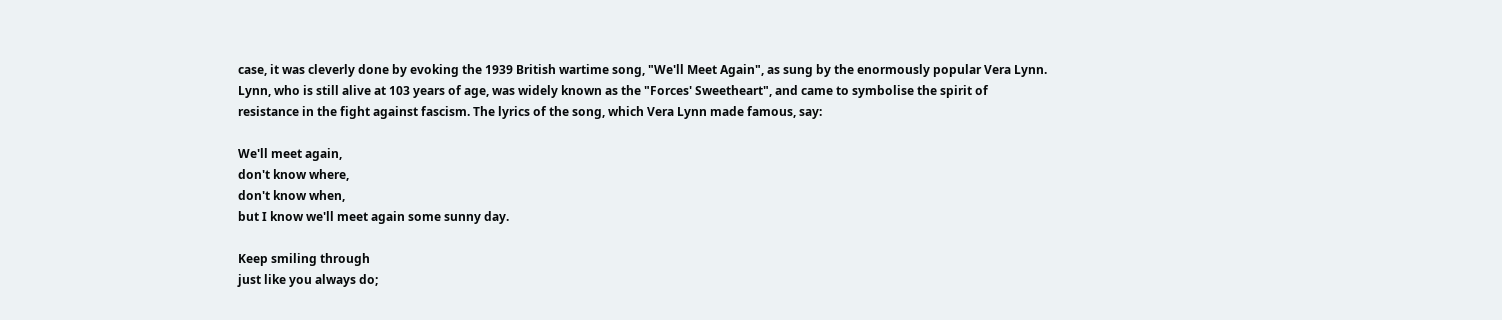case, it was cleverly done by evoking the 1939 British wartime song, "We'll Meet Again", as sung by the enormously popular Vera Lynn. Lynn, who is still alive at 103 years of age, was widely known as the "Forces' Sweetheart", and came to symbolise the spirit of resistance in the fight against fascism. The lyrics of the song, which Vera Lynn made famous, say:

We'll meet again,
don't know where,
don't know when,
but I know we'll meet again some sunny day.

Keep smiling through
just like you always do;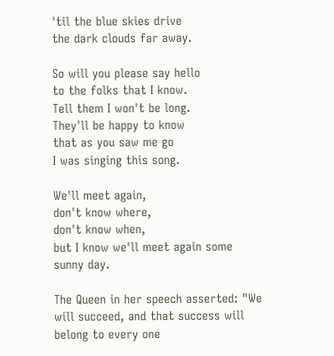'til the blue skies drive
the dark clouds far away.

So will you please say hello
to the folks that I know.
Tell them I won't be long.
They'll be happy to know
that as you saw me go
I was singing this song.

We'll meet again,
don't know where,
don't know when,
but I know we'll meet again some sunny day.

The Queen in her speech asserted: "We will succeed, and that success will belong to every one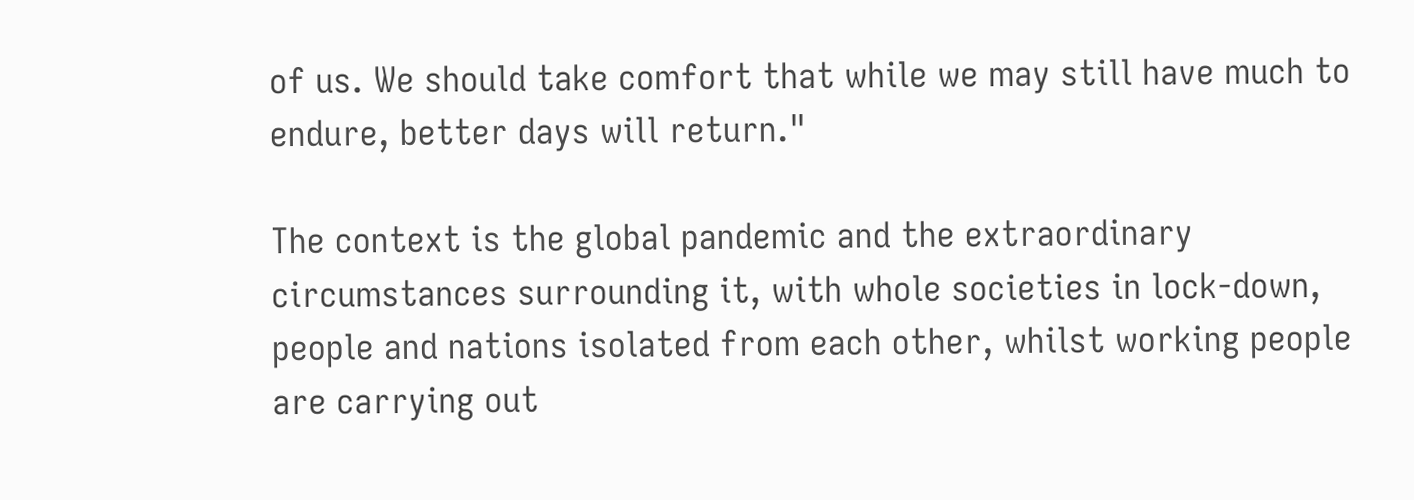of us. We should take comfort that while we may still have much to endure, better days will return."

The context is the global pandemic and the extraordinary circumstances surrounding it, with whole societies in lock-down, people and nations isolated from each other, whilst working people are carrying out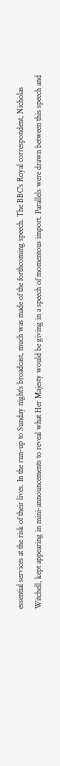essential services at the risk of their lives. In the run-up to Sunday night's broadcast, much was made of the forthcoming speech. The BBC's Royal correspondent, Nicholas Witchell, kept appearing in mini-announcements to reveal what Her Majesty would be giving in a speech of momentous import. Parallels were drawn between this speech and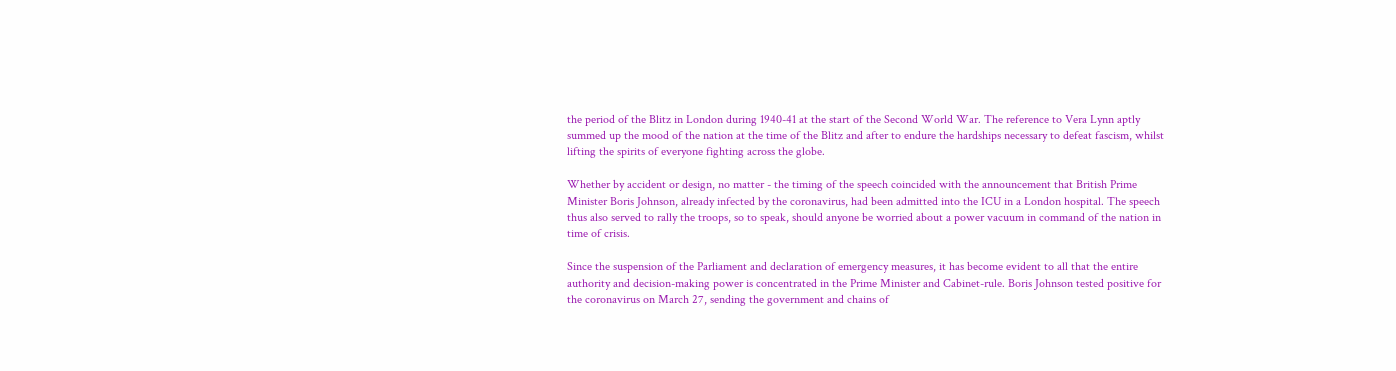the period of the Blitz in London during 1940-41 at the start of the Second World War. The reference to Vera Lynn aptly summed up the mood of the nation at the time of the Blitz and after to endure the hardships necessary to defeat fascism, whilst lifting the spirits of everyone fighting across the globe.

Whether by accident or design, no matter - the timing of the speech coincided with the announcement that British Prime Minister Boris Johnson, already infected by the coronavirus, had been admitted into the ICU in a London hospital. The speech thus also served to rally the troops, so to speak, should anyone be worried about a power vacuum in command of the nation in time of crisis.

Since the suspension of the Parliament and declaration of emergency measures, it has become evident to all that the entire authority and decision-making power is concentrated in the Prime Minister and Cabinet-rule. Boris Johnson tested positive for the coronavirus on March 27, sending the government and chains of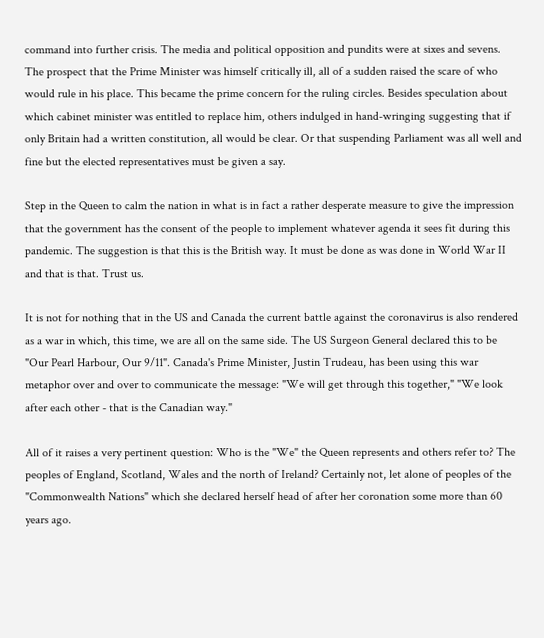command into further crisis. The media and political opposition and pundits were at sixes and sevens. The prospect that the Prime Minister was himself critically ill, all of a sudden raised the scare of who would rule in his place. This became the prime concern for the ruling circles. Besides speculation about which cabinet minister was entitled to replace him, others indulged in hand-wringing suggesting that if only Britain had a written constitution, all would be clear. Or that suspending Parliament was all well and fine but the elected representatives must be given a say.

Step in the Queen to calm the nation in what is in fact a rather desperate measure to give the impression that the government has the consent of the people to implement whatever agenda it sees fit during this pandemic. The suggestion is that this is the British way. It must be done as was done in World War II and that is that. Trust us.

It is not for nothing that in the US and Canada the current battle against the coronavirus is also rendered as a war in which, this time, we are all on the same side. The US Surgeon General declared this to be "Our Pearl Harbour, Our 9/11". Canada's Prime Minister, Justin Trudeau, has been using this war metaphor over and over to communicate the message: "We will get through this together," "We look after each other - that is the Canadian way."

All of it raises a very pertinent question: Who is the "We" the Queen represents and others refer to? The peoples of England, Scotland, Wales and the north of Ireland? Certainly not, let alone of peoples of the "Commonwealth Nations" which she declared herself head of after her coronation some more than 60 years ago.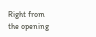Right from the opening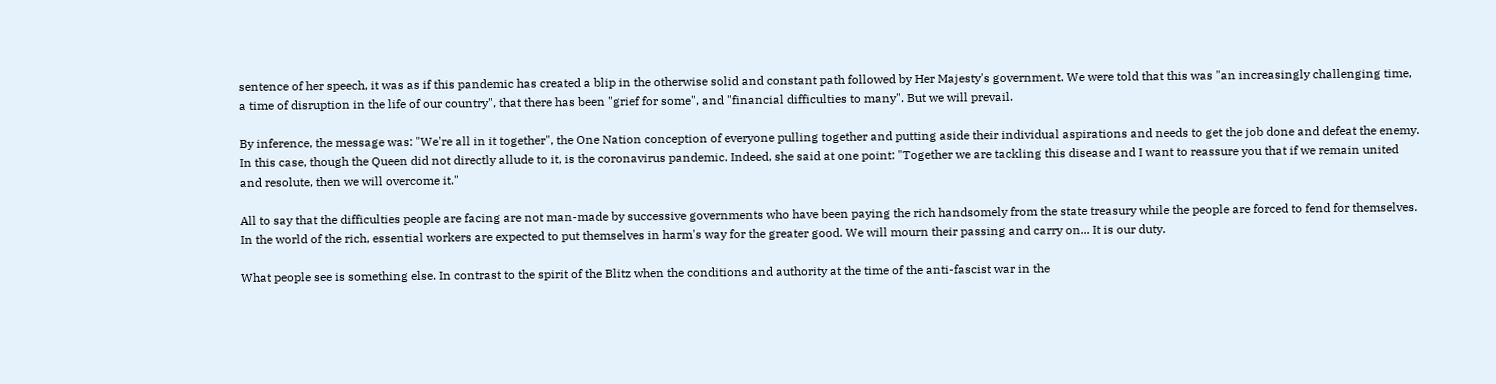sentence of her speech, it was as if this pandemic has created a blip in the otherwise solid and constant path followed by Her Majesty's government. We were told that this was "an increasingly challenging time, a time of disruption in the life of our country", that there has been "grief for some", and "financial difficulties to many". But we will prevail.

By inference, the message was: "We're all in it together", the One Nation conception of everyone pulling together and putting aside their individual aspirations and needs to get the job done and defeat the enemy. In this case, though the Queen did not directly allude to it, is the coronavirus pandemic. Indeed, she said at one point: "Together we are tackling this disease and I want to reassure you that if we remain united and resolute, then we will overcome it."

All to say that the difficulties people are facing are not man-made by successive governments who have been paying the rich handsomely from the state treasury while the people are forced to fend for themselves. In the world of the rich, essential workers are expected to put themselves in harm's way for the greater good. We will mourn their passing and carry on... It is our duty.

What people see is something else. In contrast to the spirit of the Blitz when the conditions and authority at the time of the anti-fascist war in the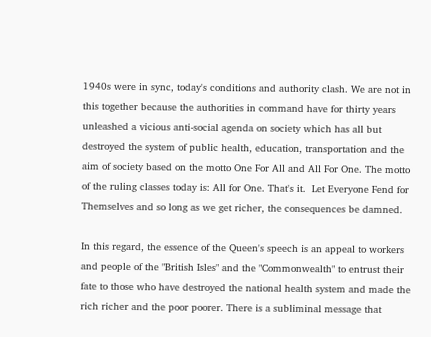1940s were in sync, today's conditions and authority clash. We are not in this together because the authorities in command have for thirty years unleashed a vicious anti-social agenda on society which has all but destroyed the system of public health, education, transportation and the aim of society based on the motto One For All and All For One. The motto of the ruling classes today is: All for One. That's it.  Let Everyone Fend for Themselves and so long as we get richer, the consequences be damned.

In this regard, the essence of the Queen's speech is an appeal to workers and people of the "British Isles" and the "Commonwealth" to entrust their fate to those who have destroyed the national health system and made the rich richer and the poor poorer. There is a subliminal message that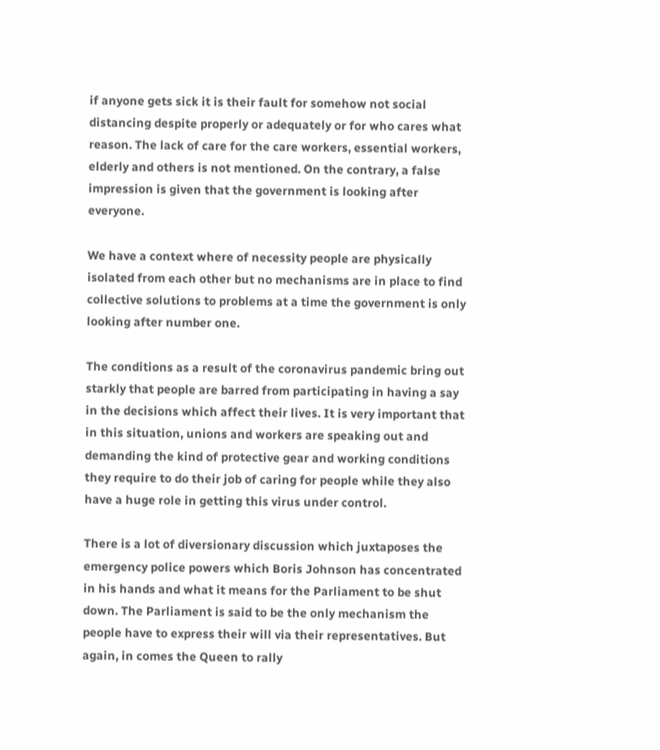if anyone gets sick it is their fault for somehow not social distancing despite properly or adequately or for who cares what reason. The lack of care for the care workers, essential workers, elderly and others is not mentioned. On the contrary, a false impression is given that the government is looking after everyone.

We have a context where of necessity people are physically isolated from each other but no mechanisms are in place to find collective solutions to problems at a time the government is only looking after number one.

The conditions as a result of the coronavirus pandemic bring out starkly that people are barred from participating in having a say in the decisions which affect their lives. It is very important that in this situation, unions and workers are speaking out and demanding the kind of protective gear and working conditions they require to do their job of caring for people while they also have a huge role in getting this virus under control.

There is a lot of diversionary discussion which juxtaposes the emergency police powers which Boris Johnson has concentrated in his hands and what it means for the Parliament to be shut down. The Parliament is said to be the only mechanism the people have to express their will via their representatives. But again, in comes the Queen to rally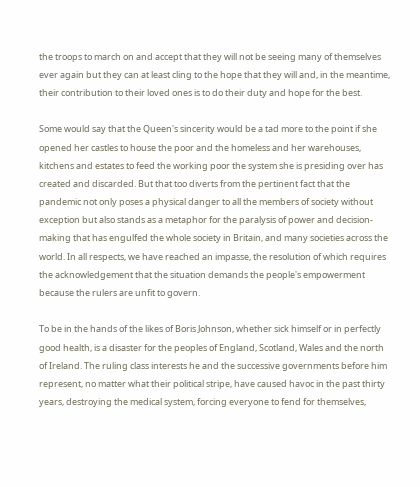the troops to march on and accept that they will not be seeing many of themselves ever again but they can at least cling to the hope that they will and, in the meantime, their contribution to their loved ones is to do their duty and hope for the best.

Some would say that the Queen's sincerity would be a tad more to the point if she opened her castles to house the poor and the homeless and her warehouses, kitchens and estates to feed the working poor the system she is presiding over has created and discarded. But that too diverts from the pertinent fact that the pandemic not only poses a physical danger to all the members of society without exception but also stands as a metaphor for the paralysis of power and decision-making that has engulfed the whole society in Britain, and many societies across the world. In all respects, we have reached an impasse, the resolution of which requires the acknowledgement that the situation demands the people's empowerment because the rulers are unfit to govern.

To be in the hands of the likes of Boris Johnson, whether sick himself or in perfectly good health, is a disaster for the peoples of England, Scotland, Wales and the north of Ireland. The ruling class interests he and the successive governments before him represent, no matter what their political stripe, have caused havoc in the past thirty years, destroying the medical system, forcing everyone to fend for themselves,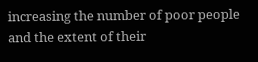increasing the number of poor people and the extent of their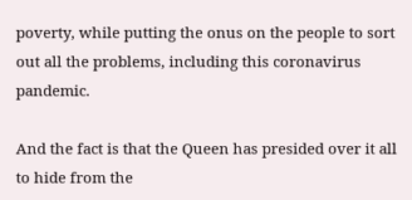poverty, while putting the onus on the people to sort out all the problems, including this coronavirus pandemic.

And the fact is that the Queen has presided over it all to hide from the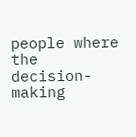people where the decision-making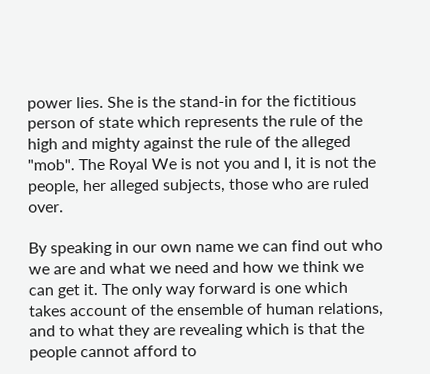power lies. She is the stand-in for the fictitious person of state which represents the rule of the high and mighty against the rule of the alleged "mob". The Royal We is not you and I, it is not the people, her alleged subjects, those who are ruled over.

By speaking in our own name we can find out who we are and what we need and how we think we can get it. The only way forward is one which takes account of the ensemble of human relations, and to what they are revealing which is that the people cannot afford to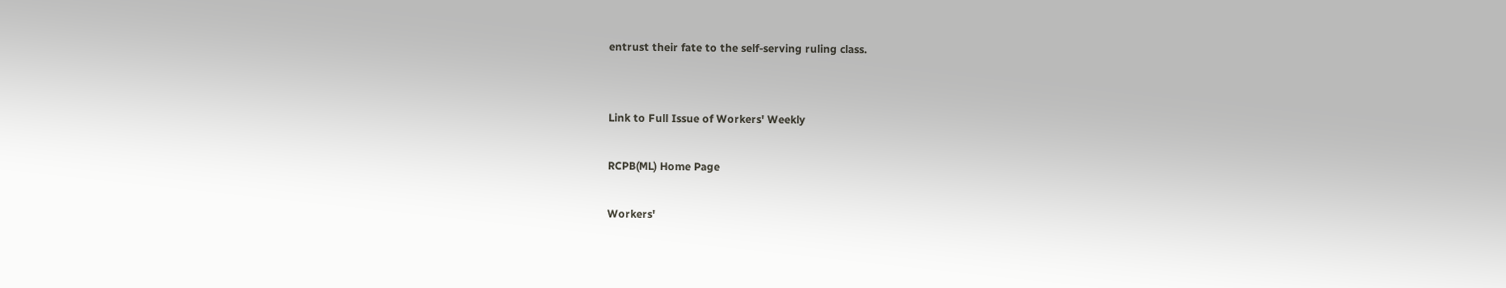entrust their fate to the self-serving ruling class.


Link to Full Issue of Workers' Weekly

RCPB(ML) Home Page

Workers'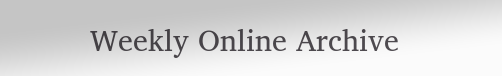Weekly Online Archive